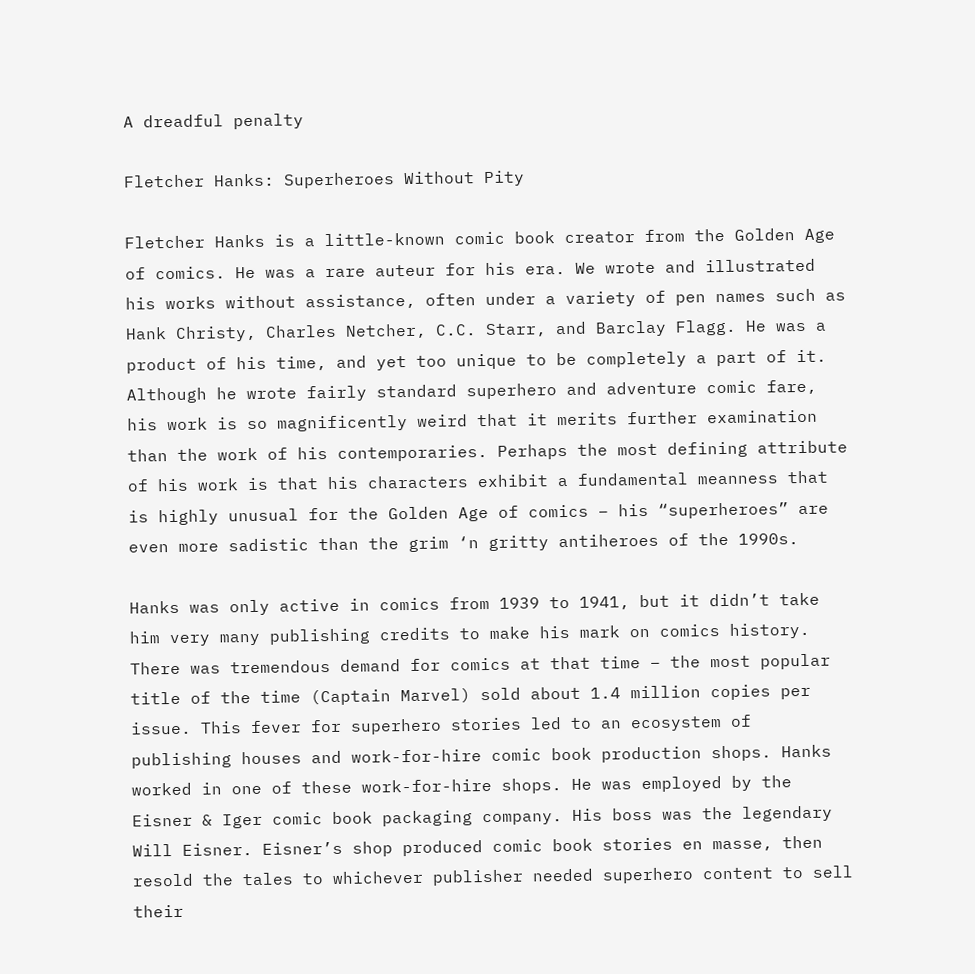A dreadful penalty

Fletcher Hanks: Superheroes Without Pity

Fletcher Hanks is a little-known comic book creator from the Golden Age of comics. He was a rare auteur for his era. We wrote and illustrated his works without assistance, often under a variety of pen names such as Hank Christy, Charles Netcher, C.C. Starr, and Barclay Flagg. He was a product of his time, and yet too unique to be completely a part of it. Although he wrote fairly standard superhero and adventure comic fare, his work is so magnificently weird that it merits further examination than the work of his contemporaries. Perhaps the most defining attribute of his work is that his characters exhibit a fundamental meanness that is highly unusual for the Golden Age of comics – his “superheroes” are even more sadistic than the grim ‘n gritty antiheroes of the 1990s.

Hanks was only active in comics from 1939 to 1941, but it didn’t take him very many publishing credits to make his mark on comics history. There was tremendous demand for comics at that time – the most popular title of the time (Captain Marvel) sold about 1.4 million copies per issue. This fever for superhero stories led to an ecosystem of publishing houses and work-for-hire comic book production shops. Hanks worked in one of these work-for-hire shops. He was employed by the Eisner & Iger comic book packaging company. His boss was the legendary Will Eisner. Eisner’s shop produced comic book stories en masse, then resold the tales to whichever publisher needed superhero content to sell their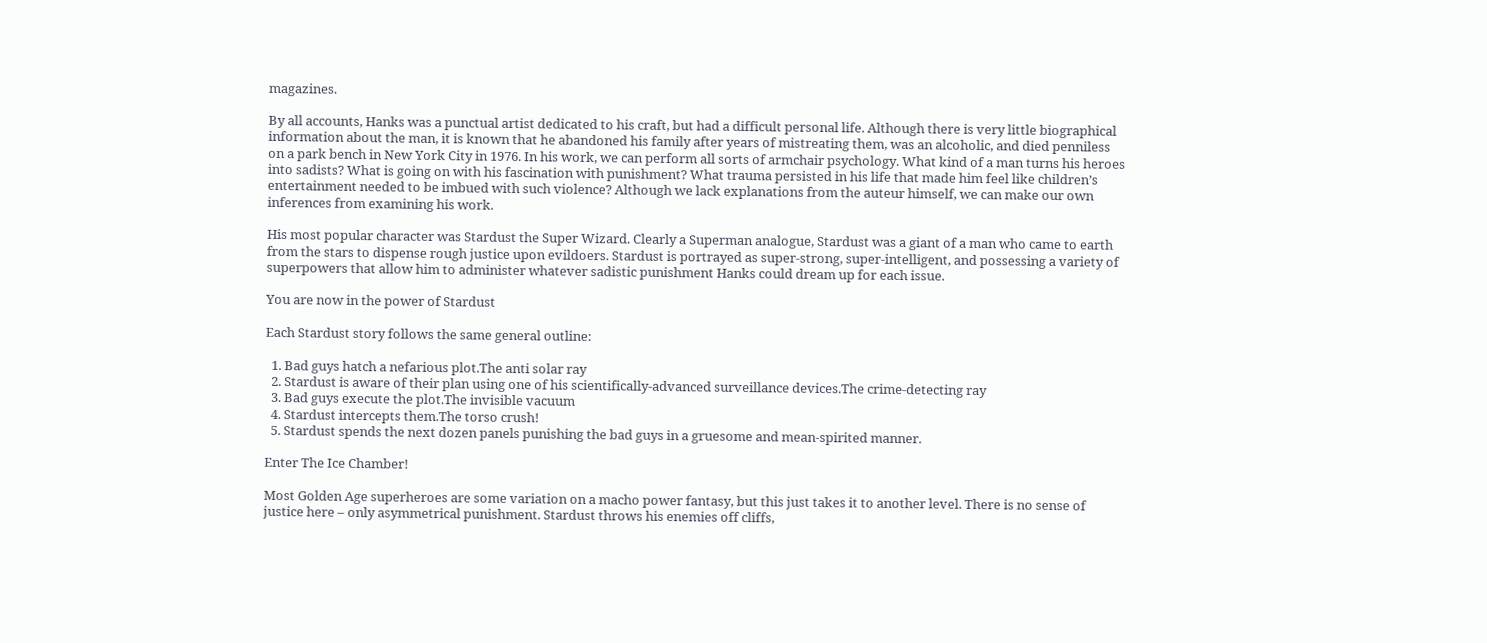magazines.

By all accounts, Hanks was a punctual artist dedicated to his craft, but had a difficult personal life. Although there is very little biographical information about the man, it is known that he abandoned his family after years of mistreating them, was an alcoholic, and died penniless on a park bench in New York City in 1976. In his work, we can perform all sorts of armchair psychology. What kind of a man turns his heroes into sadists? What is going on with his fascination with punishment? What trauma persisted in his life that made him feel like children’s entertainment needed to be imbued with such violence? Although we lack explanations from the auteur himself, we can make our own inferences from examining his work.

His most popular character was Stardust the Super Wizard. Clearly a Superman analogue, Stardust was a giant of a man who came to earth from the stars to dispense rough justice upon evildoers. Stardust is portrayed as super-strong, super-intelligent, and possessing a variety of superpowers that allow him to administer whatever sadistic punishment Hanks could dream up for each issue.

You are now in the power of Stardust

Each Stardust story follows the same general outline:

  1. Bad guys hatch a nefarious plot.The anti solar ray
  2. Stardust is aware of their plan using one of his scientifically-advanced surveillance devices.The crime-detecting ray
  3. Bad guys execute the plot.The invisible vacuum
  4. Stardust intercepts them.The torso crush!
  5. Stardust spends the next dozen panels punishing the bad guys in a gruesome and mean-spirited manner.

Enter The Ice Chamber!

Most Golden Age superheroes are some variation on a macho power fantasy, but this just takes it to another level. There is no sense of justice here – only asymmetrical punishment. Stardust throws his enemies off cliffs,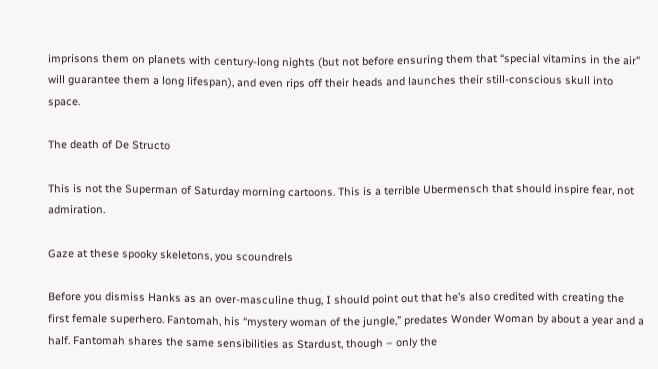imprisons them on planets with century-long nights (but not before ensuring them that “special vitamins in the air” will guarantee them a long lifespan), and even rips off their heads and launches their still-conscious skull into space.

The death of De Structo

This is not the Superman of Saturday morning cartoons. This is a terrible Ubermensch that should inspire fear, not admiration.

Gaze at these spooky skeletons, you scoundrels

Before you dismiss Hanks as an over-masculine thug, I should point out that he’s also credited with creating the first female superhero. Fantomah, his “mystery woman of the jungle,” predates Wonder Woman by about a year and a half. Fantomah shares the same sensibilities as Stardust, though – only the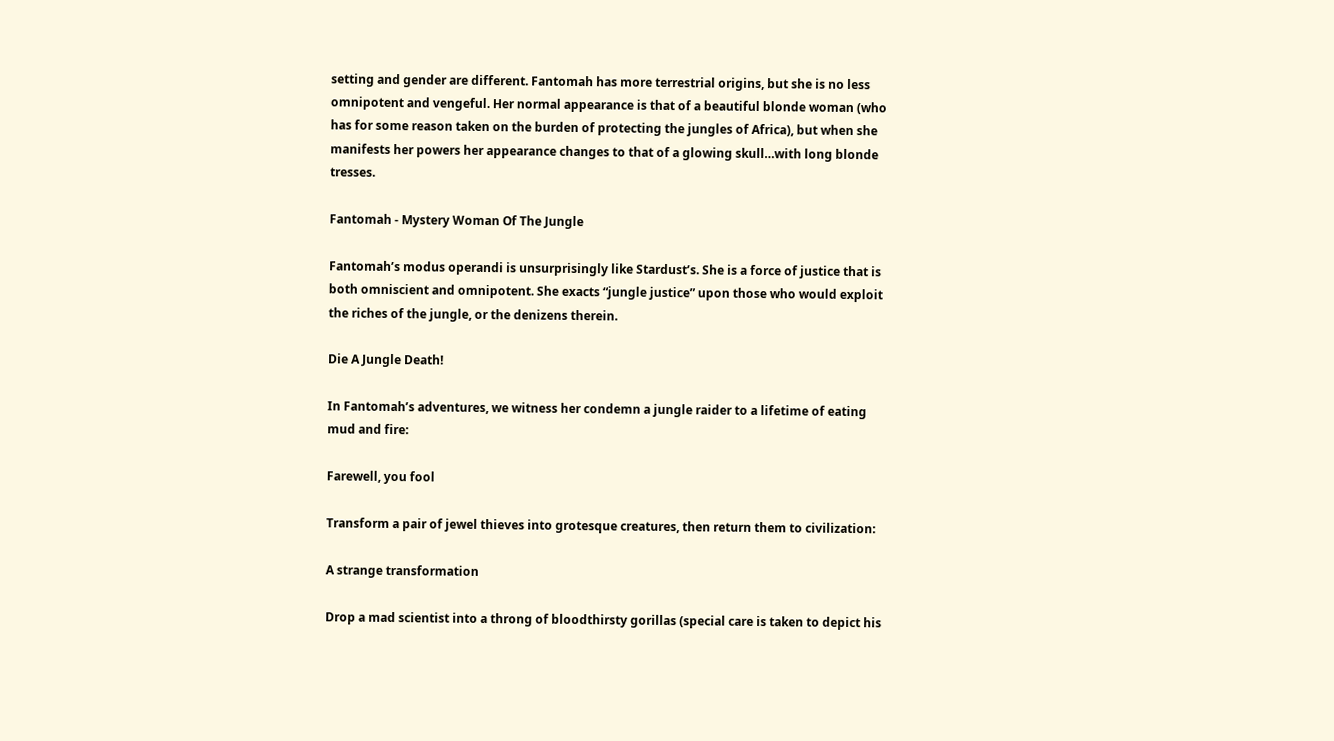setting and gender are different. Fantomah has more terrestrial origins, but she is no less omnipotent and vengeful. Her normal appearance is that of a beautiful blonde woman (who has for some reason taken on the burden of protecting the jungles of Africa), but when she manifests her powers her appearance changes to that of a glowing skull…with long blonde tresses.

Fantomah - Mystery Woman Of The Jungle

Fantomah’s modus operandi is unsurprisingly like Stardust’s. She is a force of justice that is both omniscient and omnipotent. She exacts “jungle justice” upon those who would exploit the riches of the jungle, or the denizens therein.

Die A Jungle Death!

In Fantomah’s adventures, we witness her condemn a jungle raider to a lifetime of eating mud and fire:

Farewell, you fool

Transform a pair of jewel thieves into grotesque creatures, then return them to civilization:

A strange transformation

Drop a mad scientist into a throng of bloodthirsty gorillas (special care is taken to depict his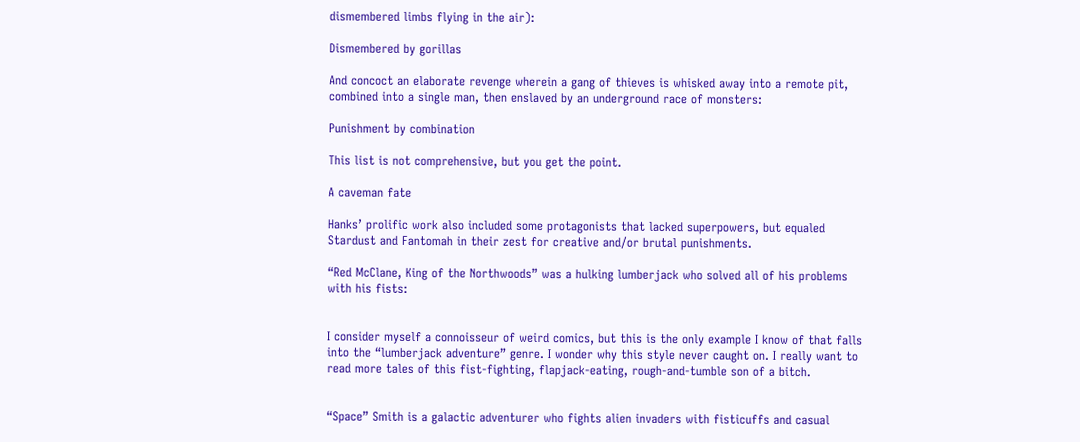dismembered limbs flying in the air):

Dismembered by gorillas

And concoct an elaborate revenge wherein a gang of thieves is whisked away into a remote pit, combined into a single man, then enslaved by an underground race of monsters:

Punishment by combination

This list is not comprehensive, but you get the point.

A caveman fate

Hanks’ prolific work also included some protagonists that lacked superpowers, but equaled Stardust and Fantomah in their zest for creative and/or brutal punishments.

“Red McClane, King of the Northwoods” was a hulking lumberjack who solved all of his problems with his fists:


I consider myself a connoisseur of weird comics, but this is the only example I know of that falls into the “lumberjack adventure” genre. I wonder why this style never caught on. I really want to read more tales of this fist-fighting, flapjack-eating, rough-and-tumble son of a bitch.


“Space” Smith is a galactic adventurer who fights alien invaders with fisticuffs and casual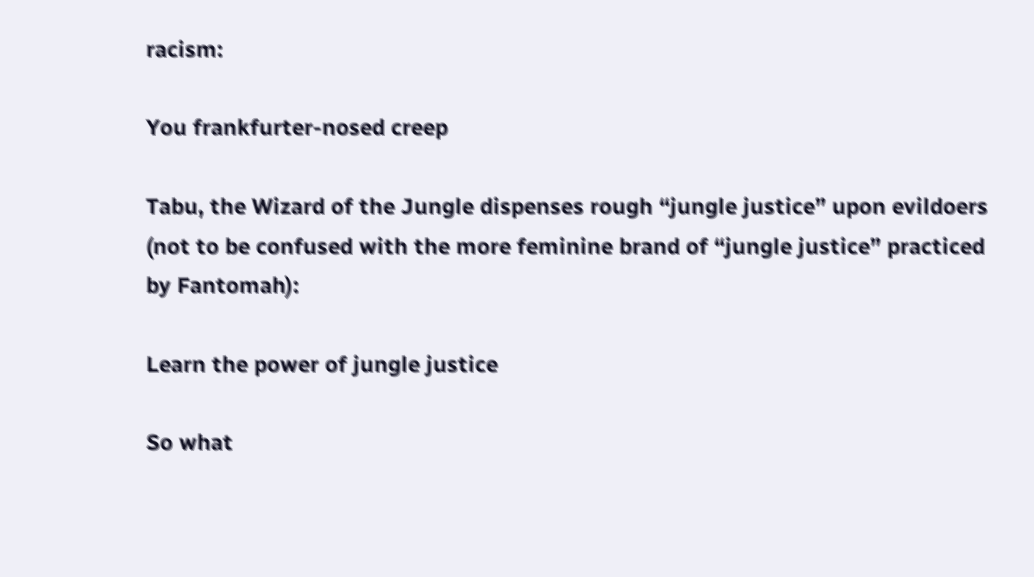racism:

You frankfurter-nosed creep

Tabu, the Wizard of the Jungle dispenses rough “jungle justice” upon evildoers (not to be confused with the more feminine brand of “jungle justice” practiced by Fantomah):

Learn the power of jungle justice

So what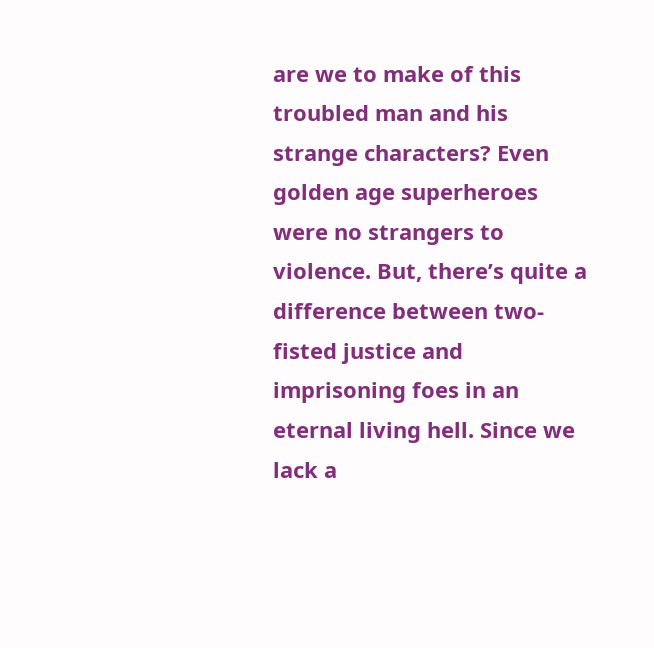are we to make of this troubled man and his strange characters? Even golden age superheroes were no strangers to violence. But, there’s quite a difference between two-fisted justice and imprisoning foes in an eternal living hell. Since we lack a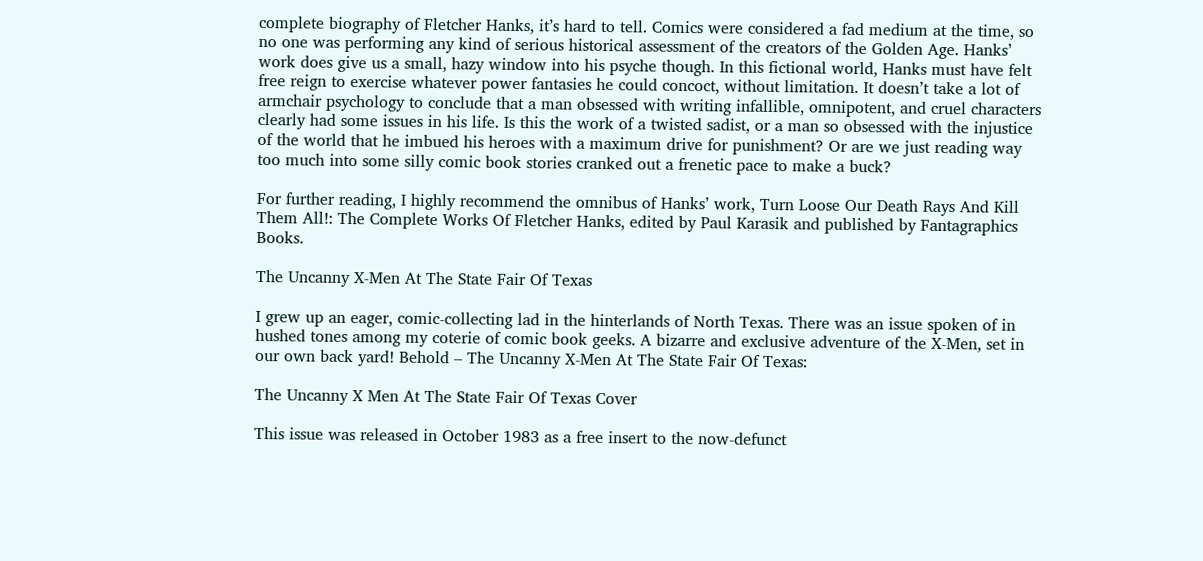complete biography of Fletcher Hanks, it’s hard to tell. Comics were considered a fad medium at the time, so no one was performing any kind of serious historical assessment of the creators of the Golden Age. Hanks’ work does give us a small, hazy window into his psyche though. In this fictional world, Hanks must have felt free reign to exercise whatever power fantasies he could concoct, without limitation. It doesn’t take a lot of armchair psychology to conclude that a man obsessed with writing infallible, omnipotent, and cruel characters clearly had some issues in his life. Is this the work of a twisted sadist, or a man so obsessed with the injustice of the world that he imbued his heroes with a maximum drive for punishment? Or are we just reading way too much into some silly comic book stories cranked out a frenetic pace to make a buck?

For further reading, I highly recommend the omnibus of Hanks’ work, Turn Loose Our Death Rays And Kill Them All!: The Complete Works Of Fletcher Hanks, edited by Paul Karasik and published by Fantagraphics Books.

The Uncanny X-Men At The State Fair Of Texas

I grew up an eager, comic-collecting lad in the hinterlands of North Texas. There was an issue spoken of in hushed tones among my coterie of comic book geeks. A bizarre and exclusive adventure of the X-Men, set in our own back yard! Behold – The Uncanny X-Men At The State Fair Of Texas:

The Uncanny X Men At The State Fair Of Texas Cover

This issue was released in October 1983 as a free insert to the now-defunct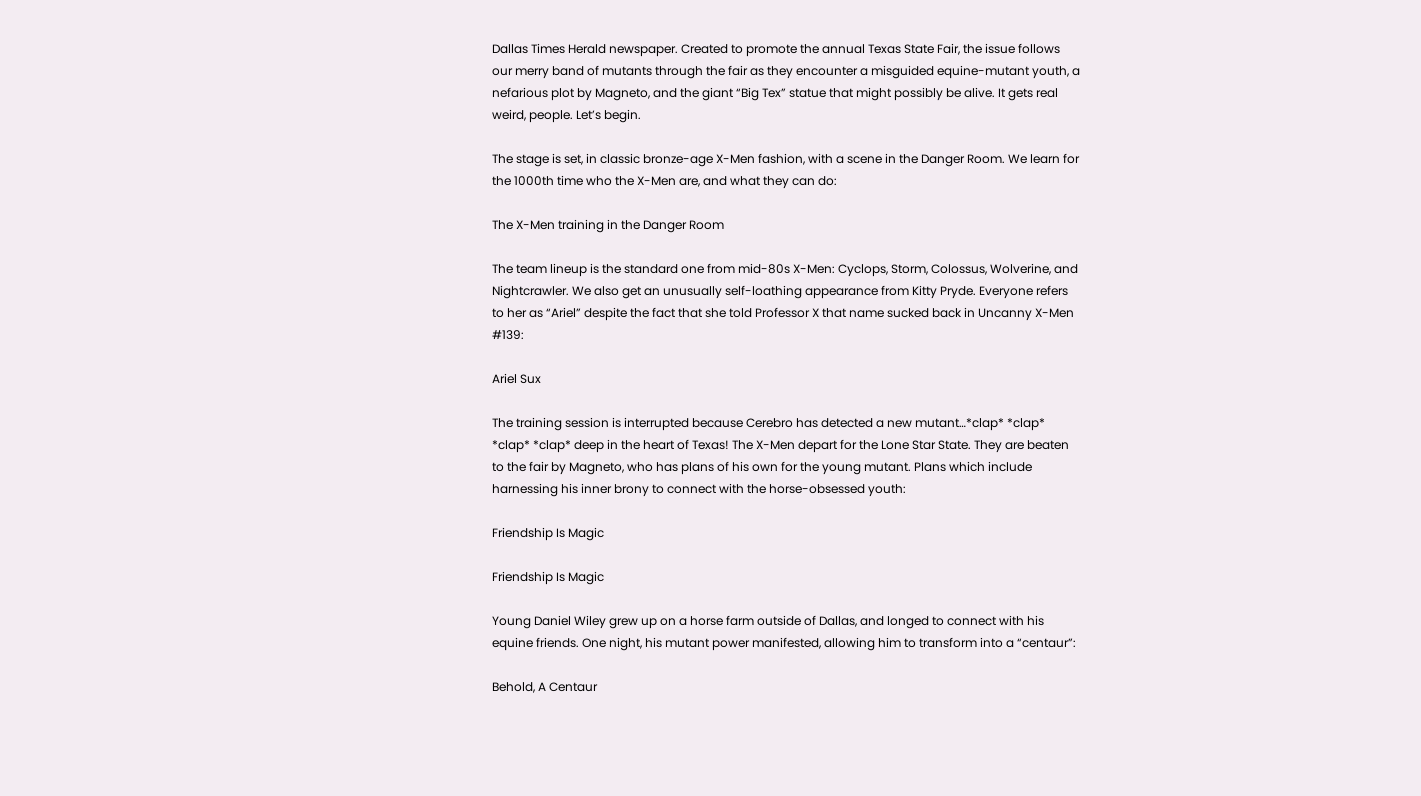Dallas Times Herald newspaper. Created to promote the annual Texas State Fair, the issue follows our merry band of mutants through the fair as they encounter a misguided equine-mutant youth, a nefarious plot by Magneto, and the giant “Big Tex” statue that might possibly be alive. It gets real weird, people. Let’s begin.

The stage is set, in classic bronze-age X-Men fashion, with a scene in the Danger Room. We learn for the 1000th time who the X-Men are, and what they can do:

The X-Men training in the Danger Room

The team lineup is the standard one from mid-80s X-Men: Cyclops, Storm, Colossus, Wolverine, and Nightcrawler. We also get an unusually self-loathing appearance from Kitty Pryde. Everyone refers to her as “Ariel” despite the fact that she told Professor X that name sucked back in Uncanny X-Men #139:

Ariel Sux

The training session is interrupted because Cerebro has detected a new mutant…*clap* *clap* *clap* *clap* deep in the heart of Texas! The X-Men depart for the Lone Star State. They are beaten to the fair by Magneto, who has plans of his own for the young mutant. Plans which include harnessing his inner brony to connect with the horse-obsessed youth:

Friendship Is Magic

Friendship Is Magic

Young Daniel Wiley grew up on a horse farm outside of Dallas, and longed to connect with his equine friends. One night, his mutant power manifested, allowing him to transform into a “centaur”:

Behold, A Centaur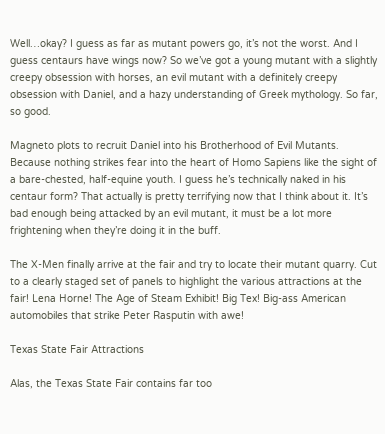Well…okay? I guess as far as mutant powers go, it’s not the worst. And I guess centaurs have wings now? So we’ve got a young mutant with a slightly creepy obsession with horses, an evil mutant with a definitely creepy obsession with Daniel, and a hazy understanding of Greek mythology. So far, so good.

Magneto plots to recruit Daniel into his Brotherhood of Evil Mutants. Because nothing strikes fear into the heart of Homo Sapiens like the sight of a bare-chested, half-equine youth. I guess he’s technically naked in his centaur form? That actually is pretty terrifying now that I think about it. It’s bad enough being attacked by an evil mutant, it must be a lot more frightening when they’re doing it in the buff.

The X-Men finally arrive at the fair and try to locate their mutant quarry. Cut to a clearly staged set of panels to highlight the various attractions at the fair! Lena Horne! The Age of Steam Exhibit! Big Tex! Big-ass American automobiles that strike Peter Rasputin with awe!

Texas State Fair Attractions

Alas, the Texas State Fair contains far too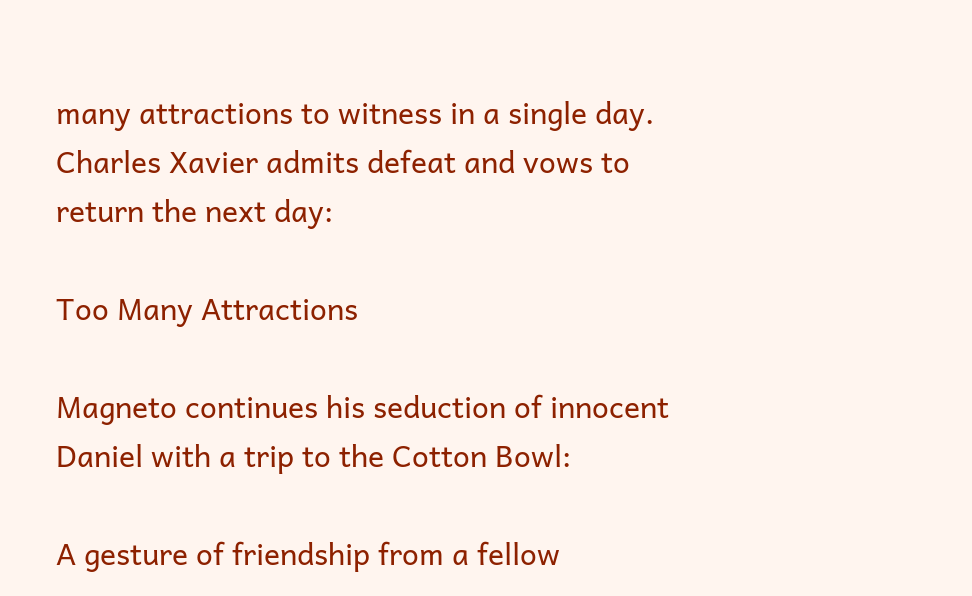many attractions to witness in a single day. Charles Xavier admits defeat and vows to return the next day:

Too Many Attractions

Magneto continues his seduction of innocent Daniel with a trip to the Cotton Bowl:

A gesture of friendship from a fellow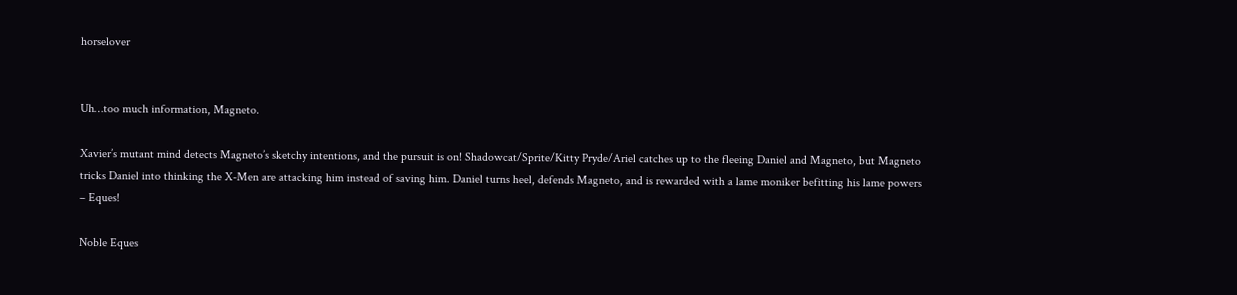horselover


Uh…too much information, Magneto.

Xavier’s mutant mind detects Magneto’s sketchy intentions, and the pursuit is on! Shadowcat/Sprite/Kitty Pryde/Ariel catches up to the fleeing Daniel and Magneto, but Magneto tricks Daniel into thinking the X-Men are attacking him instead of saving him. Daniel turns heel, defends Magneto, and is rewarded with a lame moniker befitting his lame powers – Eques!

Noble Eques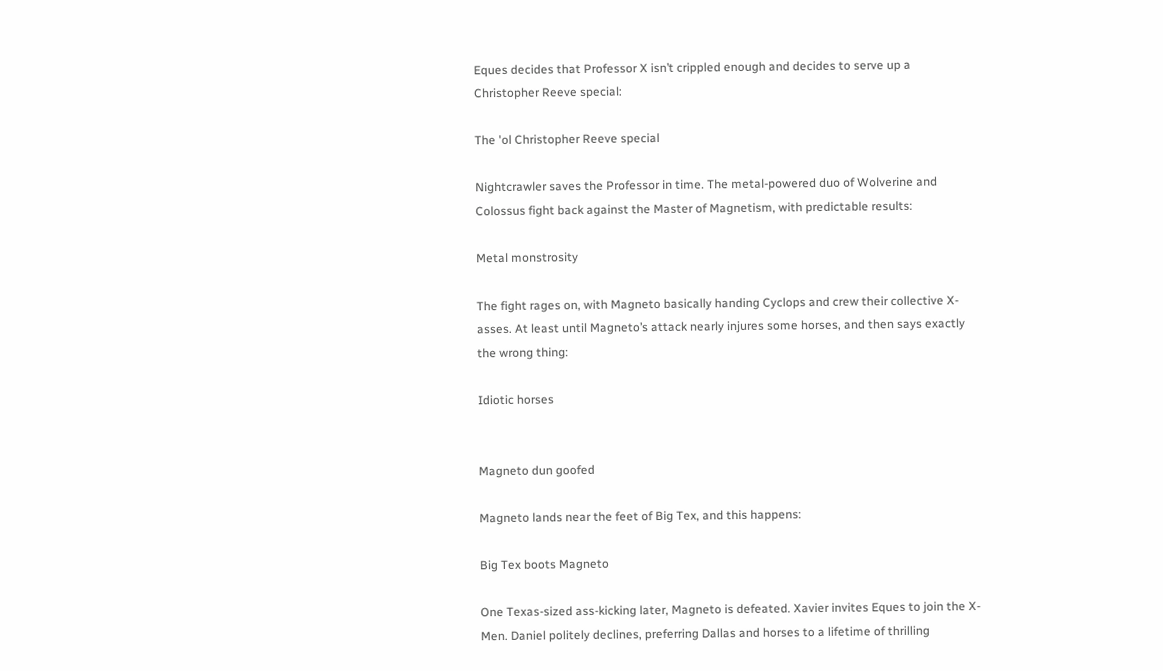Eques decides that Professor X isn’t crippled enough and decides to serve up a Christopher Reeve special:

The 'ol Christopher Reeve special

Nightcrawler saves the Professor in time. The metal-powered duo of Wolverine and Colossus fight back against the Master of Magnetism, with predictable results:

Metal monstrosity

The fight rages on, with Magneto basically handing Cyclops and crew their collective X-asses. At least until Magneto’s attack nearly injures some horses, and then says exactly the wrong thing:

Idiotic horses


Magneto dun goofed

Magneto lands near the feet of Big Tex, and this happens:

Big Tex boots Magneto

One Texas-sized ass-kicking later, Magneto is defeated. Xavier invites Eques to join the X-Men. Daniel politely declines, preferring Dallas and horses to a lifetime of thrilling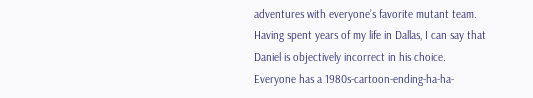adventures with everyone’s favorite mutant team. Having spent years of my life in Dallas, I can say that Daniel is objectively incorrect in his choice. Everyone has a 1980s-cartoon-ending-ha-ha-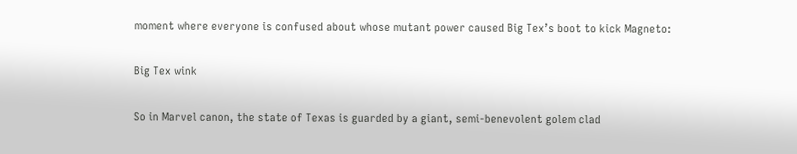moment where everyone is confused about whose mutant power caused Big Tex’s boot to kick Magneto:

Big Tex wink

So in Marvel canon, the state of Texas is guarded by a giant, semi-benevolent golem clad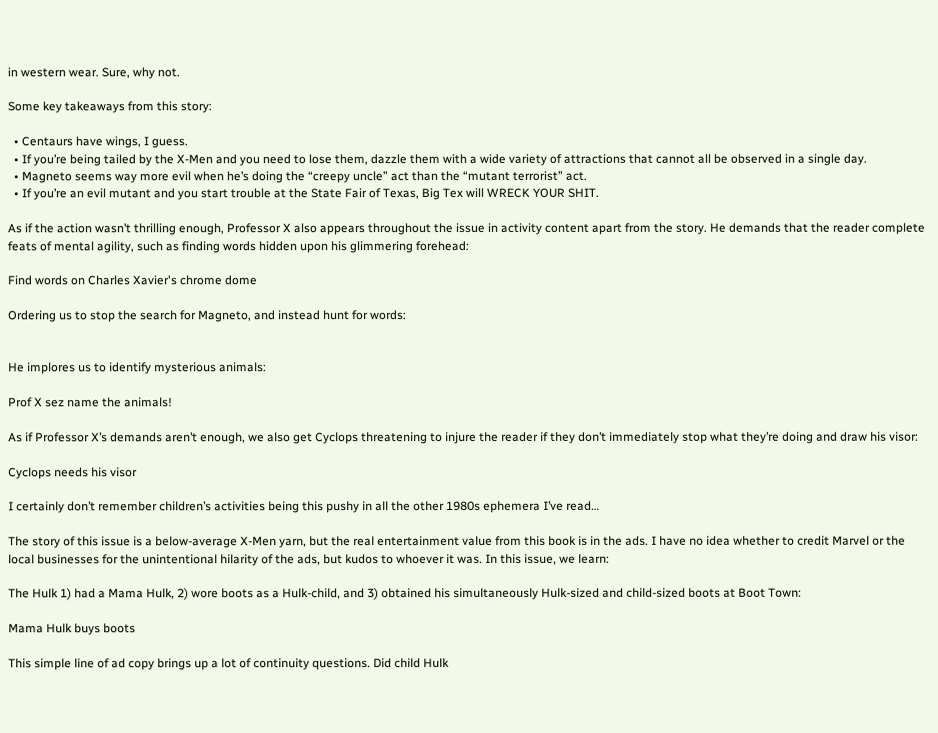in western wear. Sure, why not.

Some key takeaways from this story:

  • Centaurs have wings, I guess.
  • If you’re being tailed by the X-Men and you need to lose them, dazzle them with a wide variety of attractions that cannot all be observed in a single day.
  • Magneto seems way more evil when he’s doing the “creepy uncle” act than the “mutant terrorist” act.
  • If you’re an evil mutant and you start trouble at the State Fair of Texas, Big Tex will WRECK YOUR SHIT.

As if the action wasn’t thrilling enough, Professor X also appears throughout the issue in activity content apart from the story. He demands that the reader complete feats of mental agility, such as finding words hidden upon his glimmering forehead:

Find words on Charles Xavier's chrome dome

Ordering us to stop the search for Magneto, and instead hunt for words:


He implores us to identify mysterious animals:

Prof X sez name the animals!

As if Professor X’s demands aren’t enough, we also get Cyclops threatening to injure the reader if they don’t immediately stop what they’re doing and draw his visor:

Cyclops needs his visor

I certainly don’t remember children’s activities being this pushy in all the other 1980s ephemera I’ve read…

The story of this issue is a below-average X-Men yarn, but the real entertainment value from this book is in the ads. I have no idea whether to credit Marvel or the local businesses for the unintentional hilarity of the ads, but kudos to whoever it was. In this issue, we learn:

The Hulk 1) had a Mama Hulk, 2) wore boots as a Hulk-child, and 3) obtained his simultaneously Hulk-sized and child-sized boots at Boot Town:

Mama Hulk buys boots

This simple line of ad copy brings up a lot of continuity questions. Did child Hulk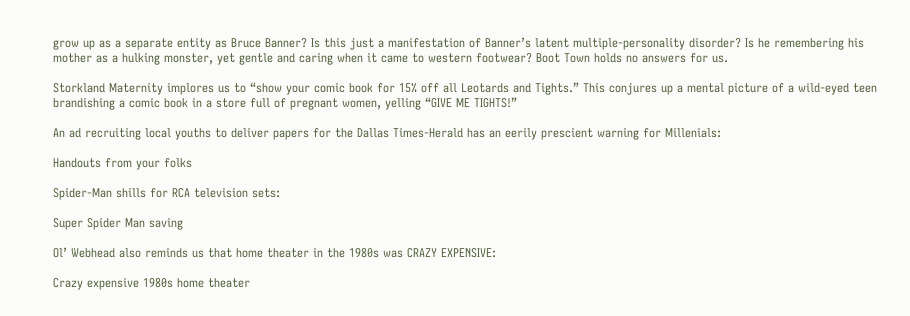grow up as a separate entity as Bruce Banner? Is this just a manifestation of Banner’s latent multiple-personality disorder? Is he remembering his mother as a hulking monster, yet gentle and caring when it came to western footwear? Boot Town holds no answers for us.

Storkland Maternity implores us to “show your comic book for 15% off all Leotards and Tights.” This conjures up a mental picture of a wild-eyed teen brandishing a comic book in a store full of pregnant women, yelling “GIVE ME TIGHTS!”

An ad recruiting local youths to deliver papers for the Dallas Times-Herald has an eerily prescient warning for Millenials:

Handouts from your folks

Spider-Man shills for RCA television sets:

Super Spider Man saving

Ol’ Webhead also reminds us that home theater in the 1980s was CRAZY EXPENSIVE:

Crazy expensive 1980s home theater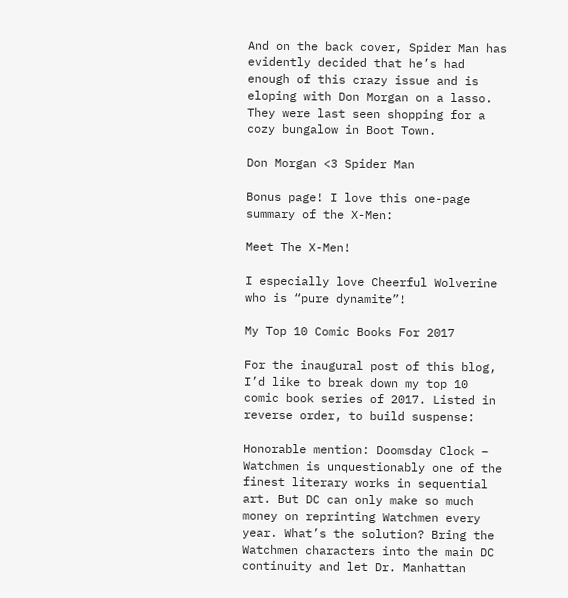And on the back cover, Spider Man has evidently decided that he’s had enough of this crazy issue and is eloping with Don Morgan on a lasso. They were last seen shopping for a cozy bungalow in Boot Town.

Don Morgan <3 Spider Man

Bonus page! I love this one-page summary of the X-Men:

Meet The X-Men!

I especially love Cheerful Wolverine who is “pure dynamite”!

My Top 10 Comic Books For 2017

For the inaugural post of this blog, I’d like to break down my top 10 comic book series of 2017. Listed in reverse order, to build suspense:

Honorable mention: Doomsday Clock – Watchmen is unquestionably one of the finest literary works in sequential art. But DC can only make so much money on reprinting Watchmen every year. What’s the solution? Bring the Watchmen characters into the main DC continuity and let Dr. Manhattan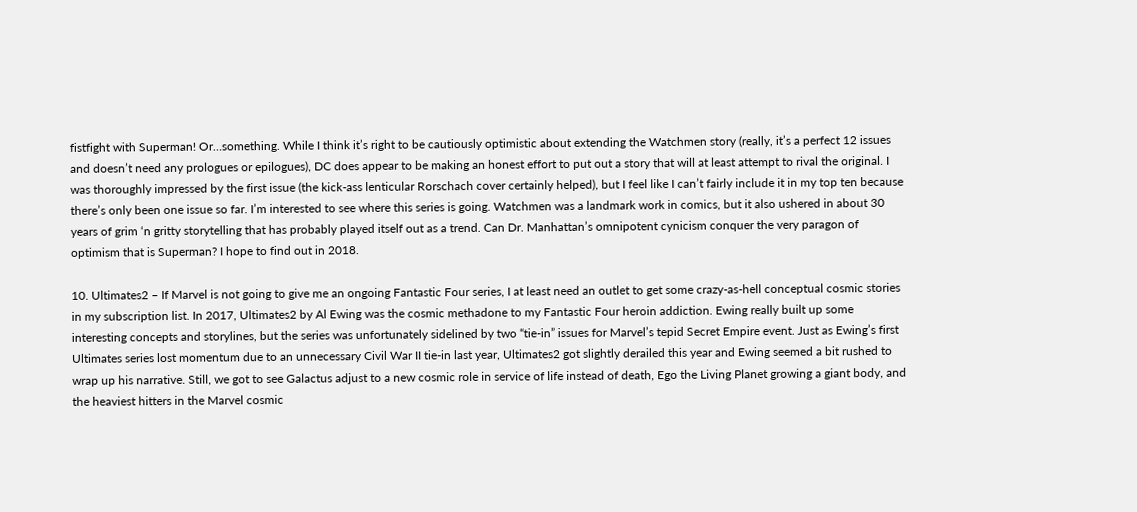fistfight with Superman! Or…something. While I think it’s right to be cautiously optimistic about extending the Watchmen story (really, it’s a perfect 12 issues and doesn’t need any prologues or epilogues), DC does appear to be making an honest effort to put out a story that will at least attempt to rival the original. I was thoroughly impressed by the first issue (the kick-ass lenticular Rorschach cover certainly helped), but I feel like I can’t fairly include it in my top ten because there’s only been one issue so far. I’m interested to see where this series is going. Watchmen was a landmark work in comics, but it also ushered in about 30 years of grim ‘n gritty storytelling that has probably played itself out as a trend. Can Dr. Manhattan’s omnipotent cynicism conquer the very paragon of optimism that is Superman? I hope to find out in 2018.

10. Ultimates2 – If Marvel is not going to give me an ongoing Fantastic Four series, I at least need an outlet to get some crazy-as-hell conceptual cosmic stories in my subscription list. In 2017, Ultimates2 by Al Ewing was the cosmic methadone to my Fantastic Four heroin addiction. Ewing really built up some interesting concepts and storylines, but the series was unfortunately sidelined by two “tie-in” issues for Marvel’s tepid Secret Empire event. Just as Ewing’s first Ultimates series lost momentum due to an unnecessary Civil War II tie-in last year, Ultimates2 got slightly derailed this year and Ewing seemed a bit rushed to wrap up his narrative. Still, we got to see Galactus adjust to a new cosmic role in service of life instead of death, Ego the Living Planet growing a giant body, and the heaviest hitters in the Marvel cosmic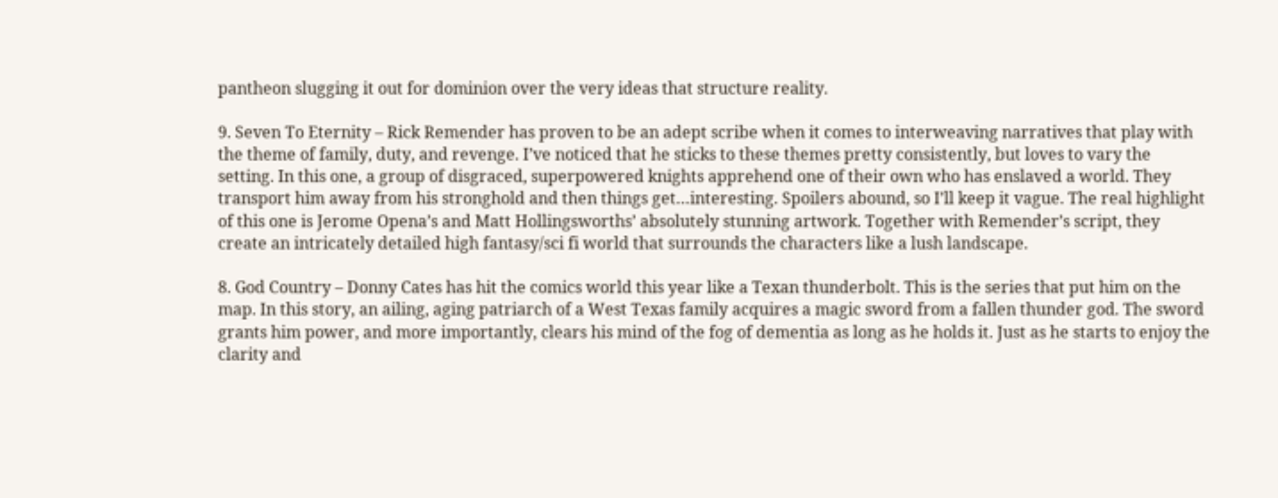pantheon slugging it out for dominion over the very ideas that structure reality.

9. Seven To Eternity – Rick Remender has proven to be an adept scribe when it comes to interweaving narratives that play with the theme of family, duty, and revenge. I’ve noticed that he sticks to these themes pretty consistently, but loves to vary the setting. In this one, a group of disgraced, superpowered knights apprehend one of their own who has enslaved a world. They transport him away from his stronghold and then things get…interesting. Spoilers abound, so I’ll keep it vague. The real highlight of this one is Jerome Opena’s and Matt Hollingsworths’ absolutely stunning artwork. Together with Remender’s script, they create an intricately detailed high fantasy/sci fi world that surrounds the characters like a lush landscape.

8. God Country – Donny Cates has hit the comics world this year like a Texan thunderbolt. This is the series that put him on the map. In this story, an ailing, aging patriarch of a West Texas family acquires a magic sword from a fallen thunder god. The sword grants him power, and more importantly, clears his mind of the fog of dementia as long as he holds it. Just as he starts to enjoy the clarity and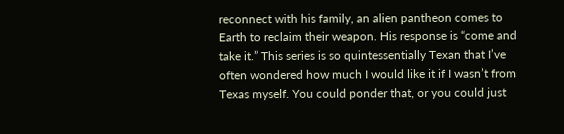reconnect with his family, an alien pantheon comes to Earth to reclaim their weapon. His response is “come and take it.” This series is so quintessentially Texan that I’ve often wondered how much I would like it if I wasn’t from Texas myself. You could ponder that, or you could just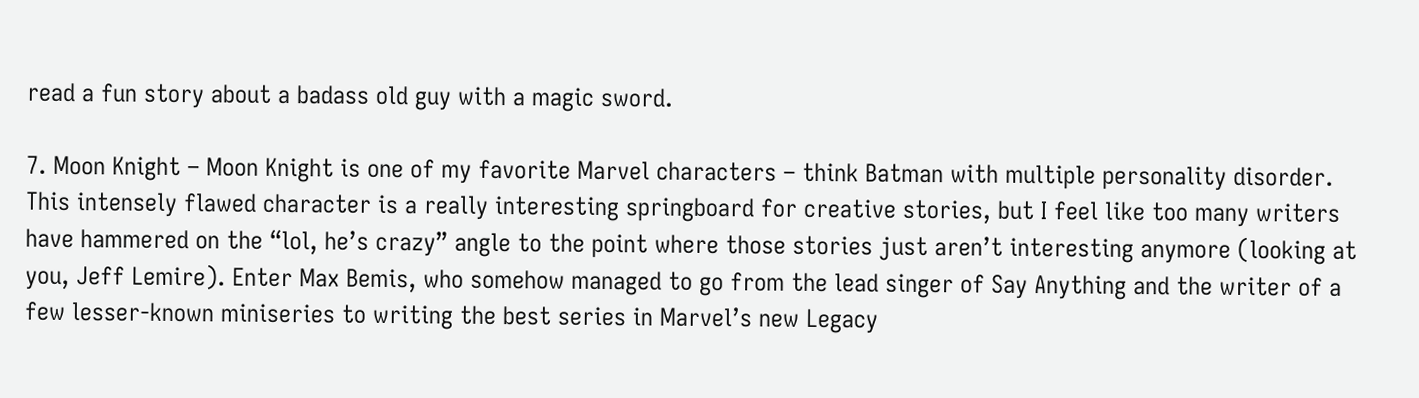read a fun story about a badass old guy with a magic sword.

7. Moon Knight – Moon Knight is one of my favorite Marvel characters – think Batman with multiple personality disorder. This intensely flawed character is a really interesting springboard for creative stories, but I feel like too many writers have hammered on the “lol, he’s crazy” angle to the point where those stories just aren’t interesting anymore (looking at you, Jeff Lemire). Enter Max Bemis, who somehow managed to go from the lead singer of Say Anything and the writer of a few lesser-known miniseries to writing the best series in Marvel’s new Legacy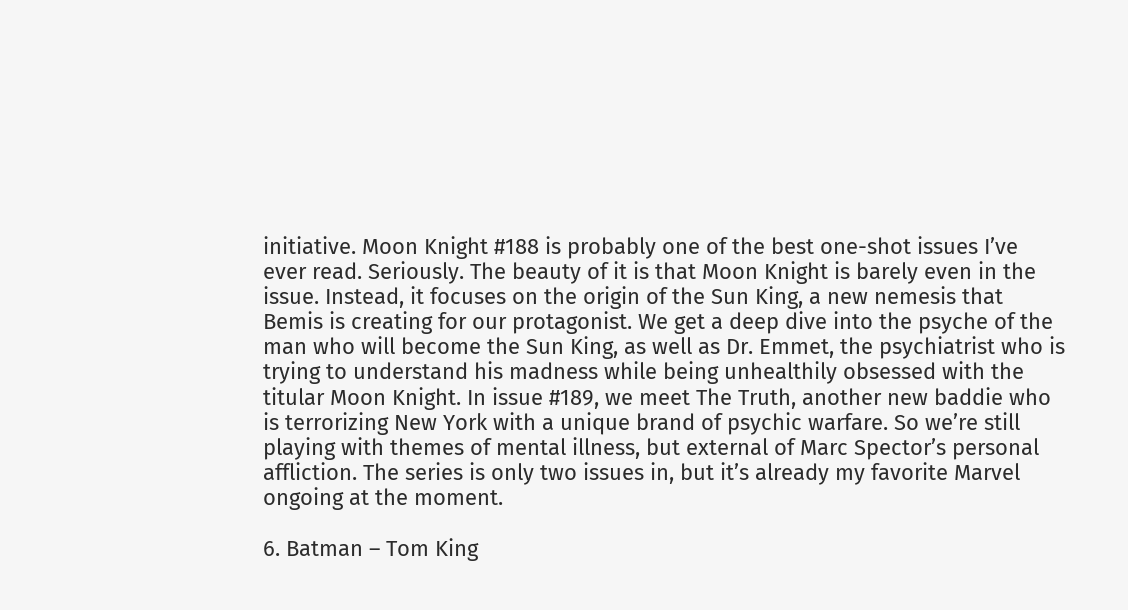initiative. Moon Knight #188 is probably one of the best one-shot issues I’ve ever read. Seriously. The beauty of it is that Moon Knight is barely even in the issue. Instead, it focuses on the origin of the Sun King, a new nemesis that Bemis is creating for our protagonist. We get a deep dive into the psyche of the man who will become the Sun King, as well as Dr. Emmet, the psychiatrist who is trying to understand his madness while being unhealthily obsessed with the titular Moon Knight. In issue #189, we meet The Truth, another new baddie who is terrorizing New York with a unique brand of psychic warfare. So we’re still playing with themes of mental illness, but external of Marc Spector’s personal affliction. The series is only two issues in, but it’s already my favorite Marvel ongoing at the moment.

6. Batman – Tom King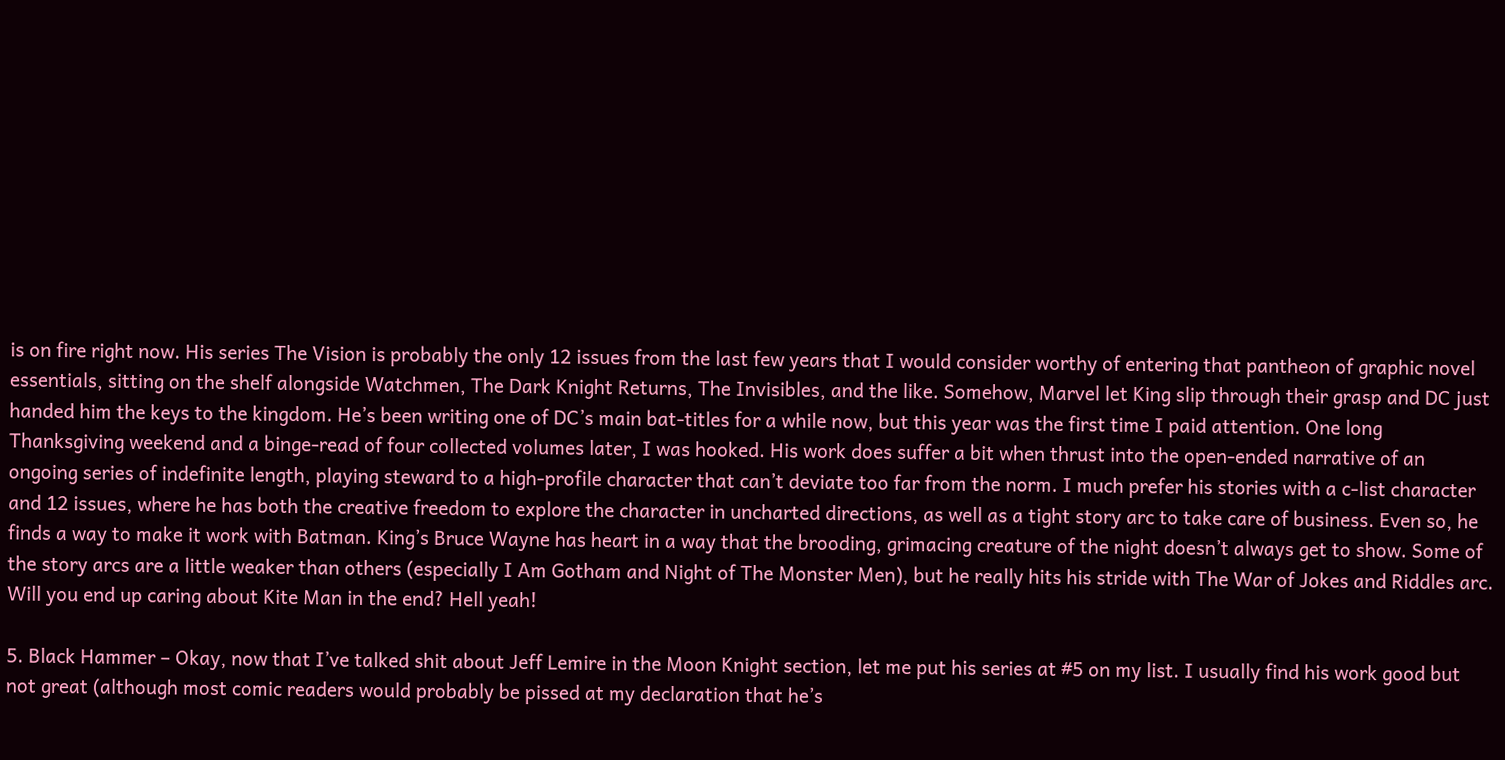is on fire right now. His series The Vision is probably the only 12 issues from the last few years that I would consider worthy of entering that pantheon of graphic novel essentials, sitting on the shelf alongside Watchmen, The Dark Knight Returns, The Invisibles, and the like. Somehow, Marvel let King slip through their grasp and DC just handed him the keys to the kingdom. He’s been writing one of DC’s main bat-titles for a while now, but this year was the first time I paid attention. One long Thanksgiving weekend and a binge-read of four collected volumes later, I was hooked. His work does suffer a bit when thrust into the open-ended narrative of an ongoing series of indefinite length, playing steward to a high-profile character that can’t deviate too far from the norm. I much prefer his stories with a c-list character and 12 issues, where he has both the creative freedom to explore the character in uncharted directions, as well as a tight story arc to take care of business. Even so, he finds a way to make it work with Batman. King’s Bruce Wayne has heart in a way that the brooding, grimacing creature of the night doesn’t always get to show. Some of the story arcs are a little weaker than others (especially I Am Gotham and Night of The Monster Men), but he really hits his stride with The War of Jokes and Riddles arc. Will you end up caring about Kite Man in the end? Hell yeah!

5. Black Hammer – Okay, now that I’ve talked shit about Jeff Lemire in the Moon Knight section, let me put his series at #5 on my list. I usually find his work good but not great (although most comic readers would probably be pissed at my declaration that he’s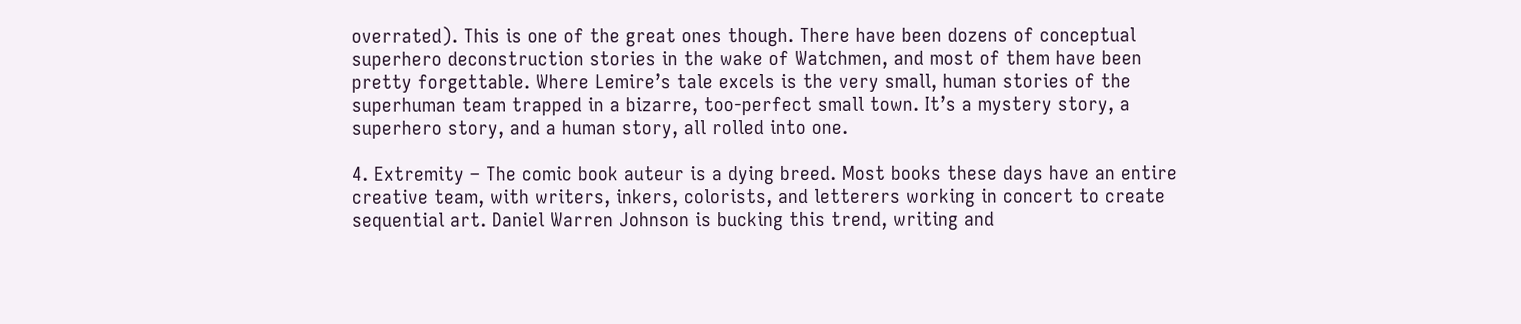overrated). This is one of the great ones though. There have been dozens of conceptual superhero deconstruction stories in the wake of Watchmen, and most of them have been pretty forgettable. Where Lemire’s tale excels is the very small, human stories of the superhuman team trapped in a bizarre, too-perfect small town. It’s a mystery story, a superhero story, and a human story, all rolled into one.

4. Extremity – The comic book auteur is a dying breed. Most books these days have an entire creative team, with writers, inkers, colorists, and letterers working in concert to create sequential art. Daniel Warren Johnson is bucking this trend, writing and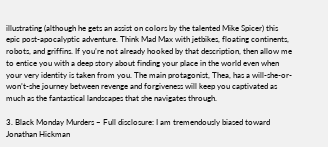illustrating (although he gets an assist on colors by the talented Mike Spicer) this epic post-apocalyptic adventure. Think Mad Max with jetbikes, floating continents, robots, and griffins. If you’re not already hooked by that description, then allow me to entice you with a deep story about finding your place in the world even when your very identity is taken from you. The main protagonist, Thea, has a will-she-or-won’t-she journey between revenge and forgiveness will keep you captivated as much as the fantastical landscapes that she navigates through.

3. Black Monday Murders – Full disclosure: I am tremendously biased toward Jonathan Hickman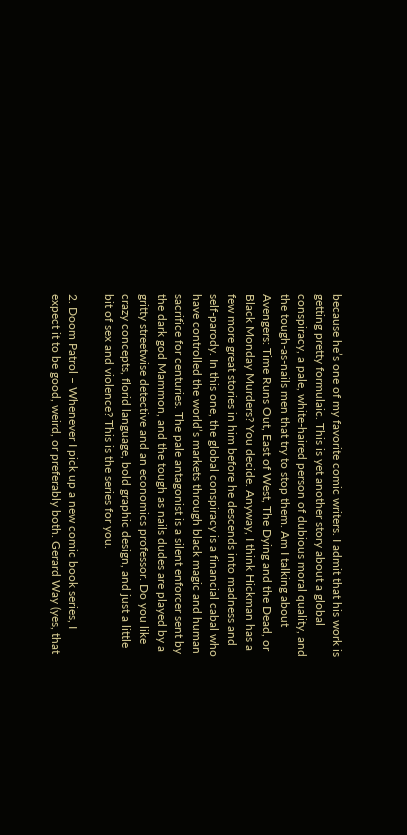because he’s one of my favorite comic writers. I admit that his work is getting pretty formulaic. This is yet another story about a global conspiracy, a pale, white-haired person of dubious moral quality, and the tough-as-nails men that try to stop them. Am I talking about Avengers: Time Runs Out, East of West, The Dying and the Dead, or Black Monday Murders? You decide. Anyway, I think Hickman has a few more great stories in him before he descends into madness and self-parody. In this one, the global conspiracy is a financial cabal who have controlled the world’s markets through black magic and human sacrifice for centuries. The pale antagonist is a silent enforcer sent by the dark god Mammon, and the tough as nails dudes are played by a gritty streetwise detective and an economics professor. Do you like crazy concepts, florid language, bold graphic design, and just a little bit of sex and violence? This is the series for you.

2. Doom Patrol – Whenever I pick up a new comic book series, I expect it to be good, weird, or preferably both. Gerard Way (yes, that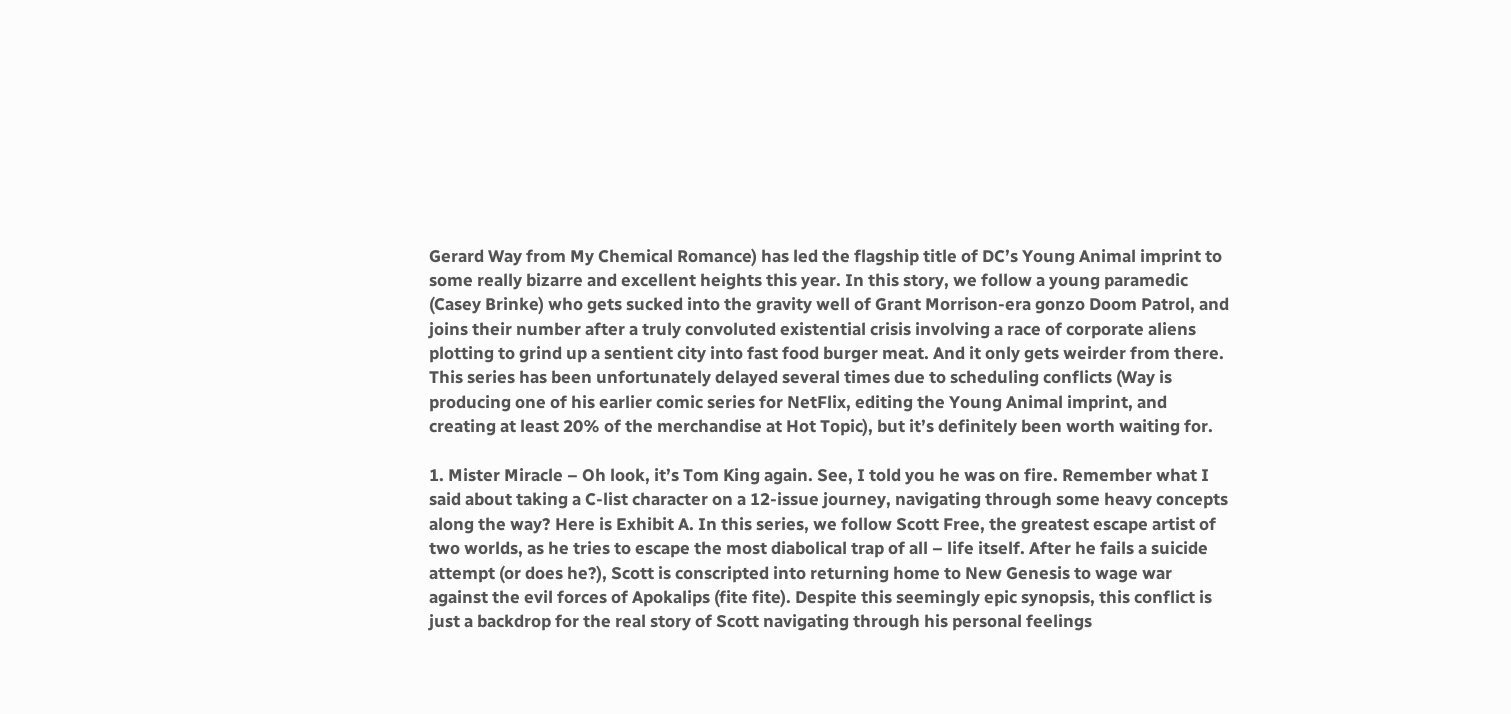Gerard Way from My Chemical Romance) has led the flagship title of DC’s Young Animal imprint to some really bizarre and excellent heights this year. In this story, we follow a young paramedic (Casey Brinke) who gets sucked into the gravity well of Grant Morrison-era gonzo Doom Patrol, and joins their number after a truly convoluted existential crisis involving a race of corporate aliens plotting to grind up a sentient city into fast food burger meat. And it only gets weirder from there. This series has been unfortunately delayed several times due to scheduling conflicts (Way is producing one of his earlier comic series for NetFlix, editing the Young Animal imprint, and creating at least 20% of the merchandise at Hot Topic), but it’s definitely been worth waiting for.

1. Mister Miracle – Oh look, it’s Tom King again. See, I told you he was on fire. Remember what I said about taking a C-list character on a 12-issue journey, navigating through some heavy concepts along the way? Here is Exhibit A. In this series, we follow Scott Free, the greatest escape artist of two worlds, as he tries to escape the most diabolical trap of all – life itself. After he fails a suicide attempt (or does he?), Scott is conscripted into returning home to New Genesis to wage war against the evil forces of Apokalips (fite fite). Despite this seemingly epic synopsis, this conflict is just a backdrop for the real story of Scott navigating through his personal feelings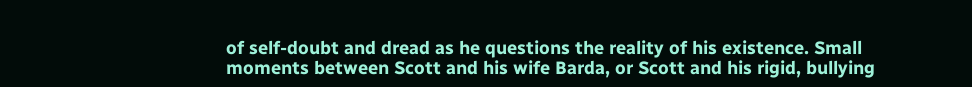of self-doubt and dread as he questions the reality of his existence. Small moments between Scott and his wife Barda, or Scott and his rigid, bullying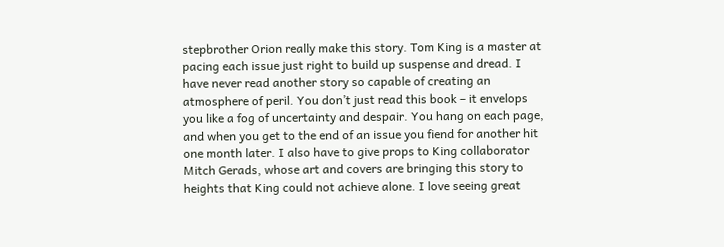stepbrother Orion really make this story. Tom King is a master at pacing each issue just right to build up suspense and dread. I have never read another story so capable of creating an atmosphere of peril. You don’t just read this book – it envelops you like a fog of uncertainty and despair. You hang on each page, and when you get to the end of an issue you fiend for another hit one month later. I also have to give props to King collaborator Mitch Gerads, whose art and covers are bringing this story to heights that King could not achieve alone. I love seeing great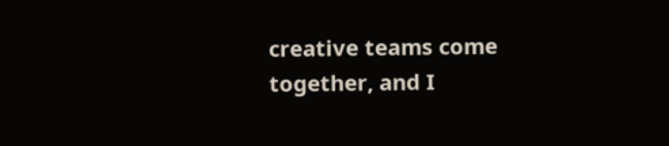creative teams come together, and I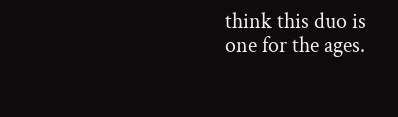think this duo is one for the ages.